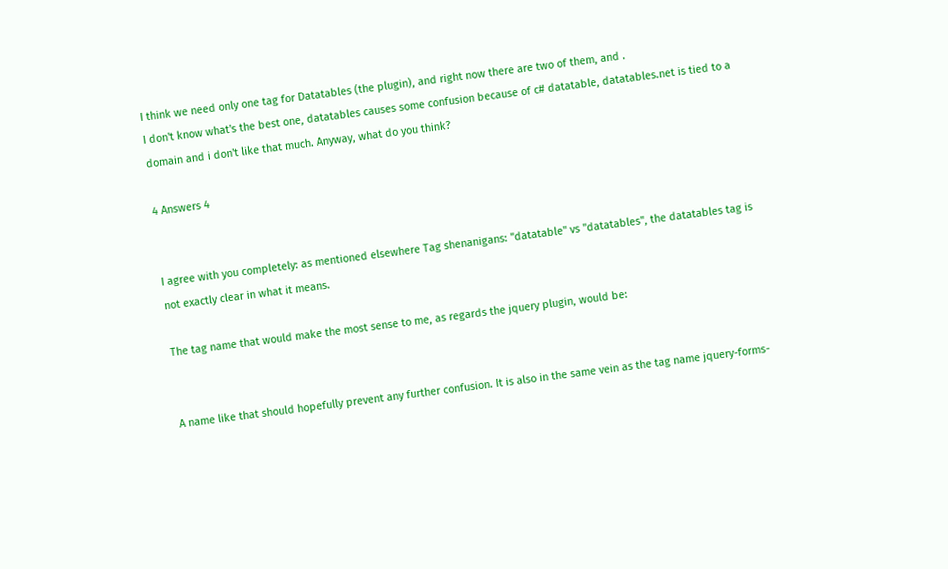I think we need only one tag for Datatables (the plugin), and right now there are two of them, and .
I don't know what's the best one, datatables causes some confusion because of c# datatable, datatables.net is tied to a domain and i don't like that much. Anyway, what do you think?

4 Answers 4


I agree with you completely: as mentioned elsewhere Tag shenanigans: "datatable" vs "datatables", the datatables tag is not exactly clear in what it means.

The tag name that would make the most sense to me, as regards the jquery plugin, would be:


A name like that should hopefully prevent any further confusion. It is also in the same vein as the tag name jquery-forms-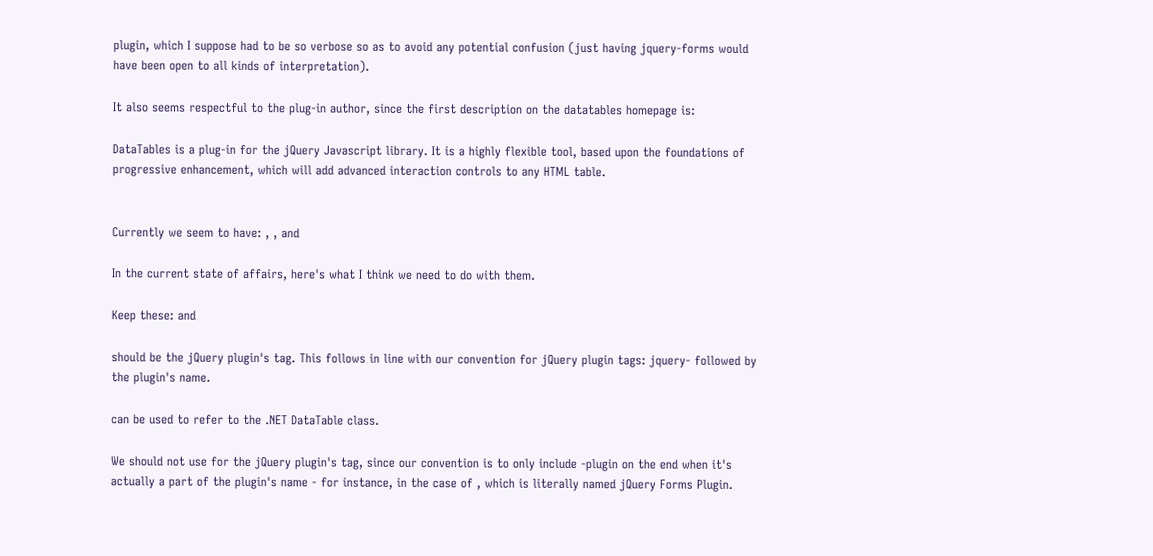plugin, which I suppose had to be so verbose so as to avoid any potential confusion (just having jquery-forms would have been open to all kinds of interpretation).

It also seems respectful to the plug-in author, since the first description on the datatables homepage is:

DataTables is a plug-in for the jQuery Javascript library. It is a highly flexible tool, based upon the foundations of progressive enhancement, which will add advanced interaction controls to any HTML table.


Currently we seem to have: , , and

In the current state of affairs, here's what I think we need to do with them.

Keep these: and

should be the jQuery plugin's tag. This follows in line with our convention for jQuery plugin tags: jquery- followed by the plugin's name.

can be used to refer to the .NET DataTable class.

We should not use for the jQuery plugin's tag, since our convention is to only include -plugin on the end when it's actually a part of the plugin's name - for instance, in the case of , which is literally named jQuery Forms Plugin.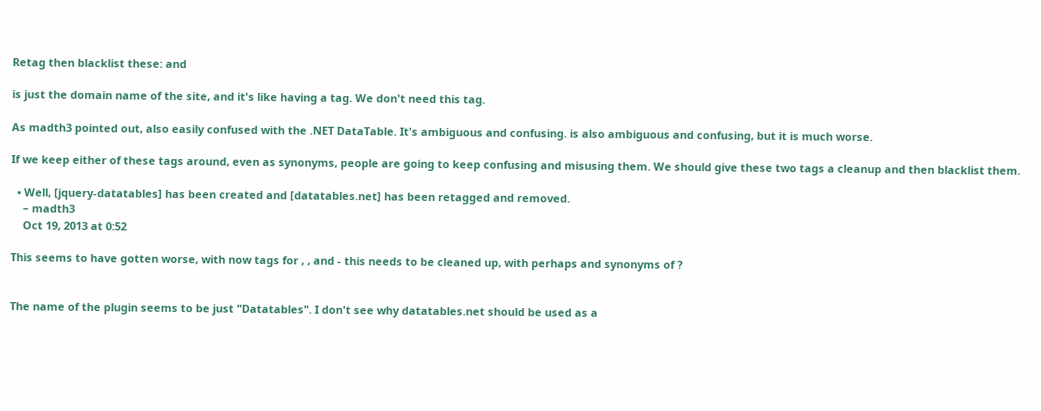Retag then blacklist these: and

is just the domain name of the site, and it's like having a tag. We don't need this tag.

As madth3 pointed out, also easily confused with the .NET DataTable. It's ambiguous and confusing. is also ambiguous and confusing, but it is much worse.

If we keep either of these tags around, even as synonyms, people are going to keep confusing and misusing them. We should give these two tags a cleanup and then blacklist them.

  • Well, [jquery-datatables] has been created and [datatables.net] has been retagged and removed.
    – madth3
    Oct 19, 2013 at 0:52

This seems to have gotten worse, with now tags for , , and - this needs to be cleaned up, with perhaps and synonyms of ?


The name of the plugin seems to be just "Datatables". I don't see why datatables.net should be used as a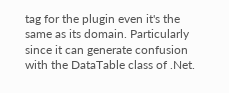tag for the plugin even it's the same as its domain. Particularly since it can generate confusion with the DataTable class of .Net.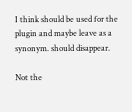I think should be used for the plugin and maybe leave as a synonym. should disappear.

Not the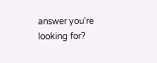answer you're looking for?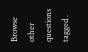Browse other questions tagged .